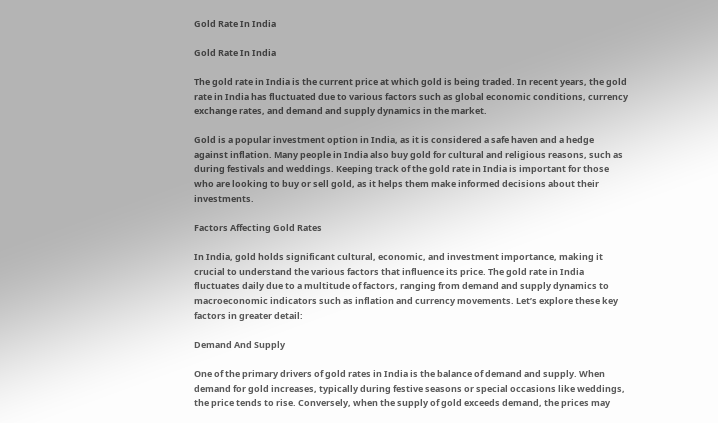Gold Rate In India

Gold Rate In India

The gold rate in India is the current price at which gold is being traded. In recent years, the gold rate in India has fluctuated due to various factors such as global economic conditions, currency exchange rates, and demand and supply dynamics in the market.

Gold is a popular investment option in India, as it is considered a safe haven and a hedge against inflation. Many people in India also buy gold for cultural and religious reasons, such as during festivals and weddings. Keeping track of the gold rate in India is important for those who are looking to buy or sell gold, as it helps them make informed decisions about their investments.

Factors Affecting Gold Rates

In India, gold holds significant cultural, economic, and investment importance, making it crucial to understand the various factors that influence its price. The gold rate in India fluctuates daily due to a multitude of factors, ranging from demand and supply dynamics to macroeconomic indicators such as inflation and currency movements. Let’s explore these key factors in greater detail:

Demand And Supply

One of the primary drivers of gold rates in India is the balance of demand and supply. When demand for gold increases, typically during festive seasons or special occasions like weddings, the price tends to rise. Conversely, when the supply of gold exceeds demand, the prices may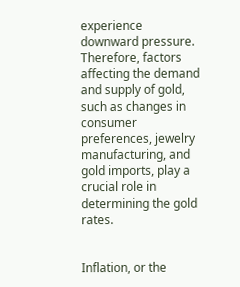experience downward pressure. Therefore, factors affecting the demand and supply of gold, such as changes in consumer preferences, jewelry manufacturing, and gold imports, play a crucial role in determining the gold rates.


Inflation, or the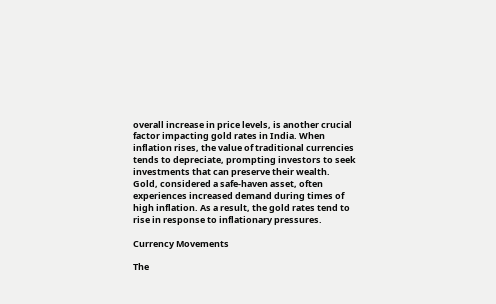overall increase in price levels, is another crucial factor impacting gold rates in India. When inflation rises, the value of traditional currencies tends to depreciate, prompting investors to seek investments that can preserve their wealth. Gold, considered a safe-haven asset, often experiences increased demand during times of high inflation. As a result, the gold rates tend to rise in response to inflationary pressures.

Currency Movements

The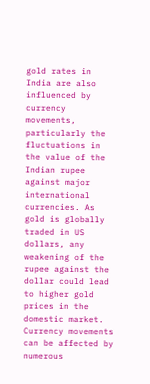gold rates in India are also influenced by currency movements, particularly the fluctuations in the value of the Indian rupee against major international currencies. As gold is globally traded in US dollars, any weakening of the rupee against the dollar could lead to higher gold prices in the domestic market. Currency movements can be affected by numerous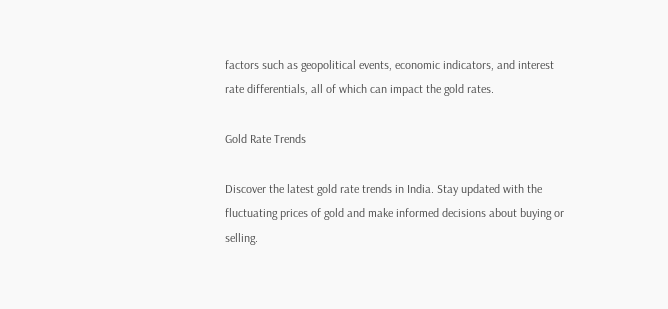factors such as geopolitical events, economic indicators, and interest rate differentials, all of which can impact the gold rates.

Gold Rate Trends

Discover the latest gold rate trends in India. Stay updated with the fluctuating prices of gold and make informed decisions about buying or selling.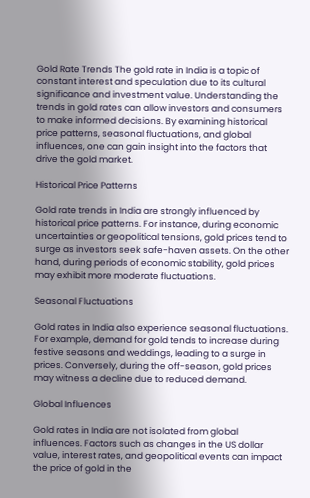Gold Rate Trends The gold rate in India is a topic of constant interest and speculation due to its cultural significance and investment value. Understanding the trends in gold rates can allow investors and consumers to make informed decisions. By examining historical price patterns, seasonal fluctuations, and global influences, one can gain insight into the factors that drive the gold market.

Historical Price Patterns

Gold rate trends in India are strongly influenced by historical price patterns. For instance, during economic uncertainties or geopolitical tensions, gold prices tend to surge as investors seek safe-haven assets. On the other hand, during periods of economic stability, gold prices may exhibit more moderate fluctuations.

Seasonal Fluctuations

Gold rates in India also experience seasonal fluctuations. For example, demand for gold tends to increase during festive seasons and weddings, leading to a surge in prices. Conversely, during the off-season, gold prices may witness a decline due to reduced demand.

Global Influences

Gold rates in India are not isolated from global influences. Factors such as changes in the US dollar value, interest rates, and geopolitical events can impact the price of gold in the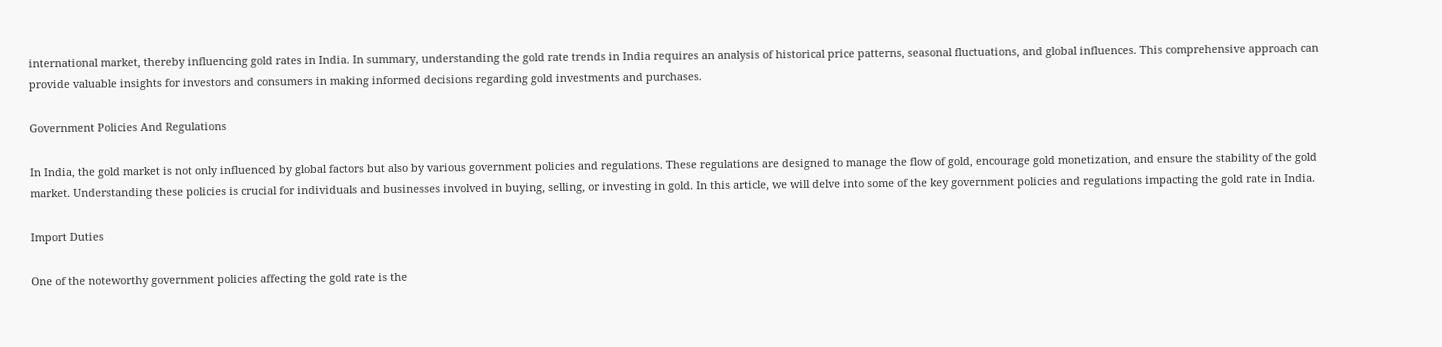international market, thereby influencing gold rates in India. In summary, understanding the gold rate trends in India requires an analysis of historical price patterns, seasonal fluctuations, and global influences. This comprehensive approach can provide valuable insights for investors and consumers in making informed decisions regarding gold investments and purchases.

Government Policies And Regulations

In India, the gold market is not only influenced by global factors but also by various government policies and regulations. These regulations are designed to manage the flow of gold, encourage gold monetization, and ensure the stability of the gold market. Understanding these policies is crucial for individuals and businesses involved in buying, selling, or investing in gold. In this article, we will delve into some of the key government policies and regulations impacting the gold rate in India.

Import Duties

One of the noteworthy government policies affecting the gold rate is the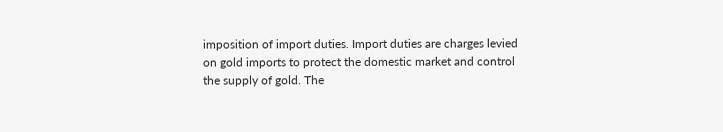imposition of import duties. Import duties are charges levied on gold imports to protect the domestic market and control the supply of gold. The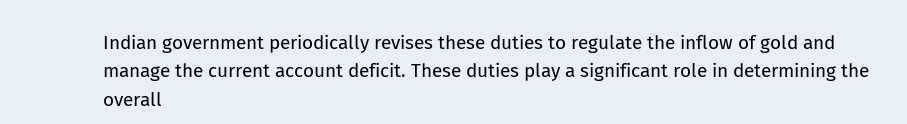Indian government periodically revises these duties to regulate the inflow of gold and manage the current account deficit. These duties play a significant role in determining the overall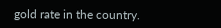gold rate in the country.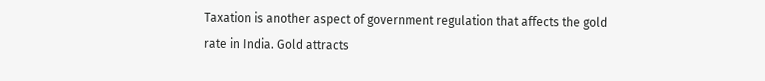Taxation is another aspect of government regulation that affects the gold rate in India. Gold attracts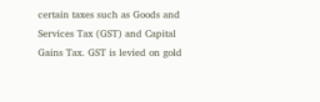certain taxes such as Goods and Services Tax (GST) and Capital Gains Tax. GST is levied on gold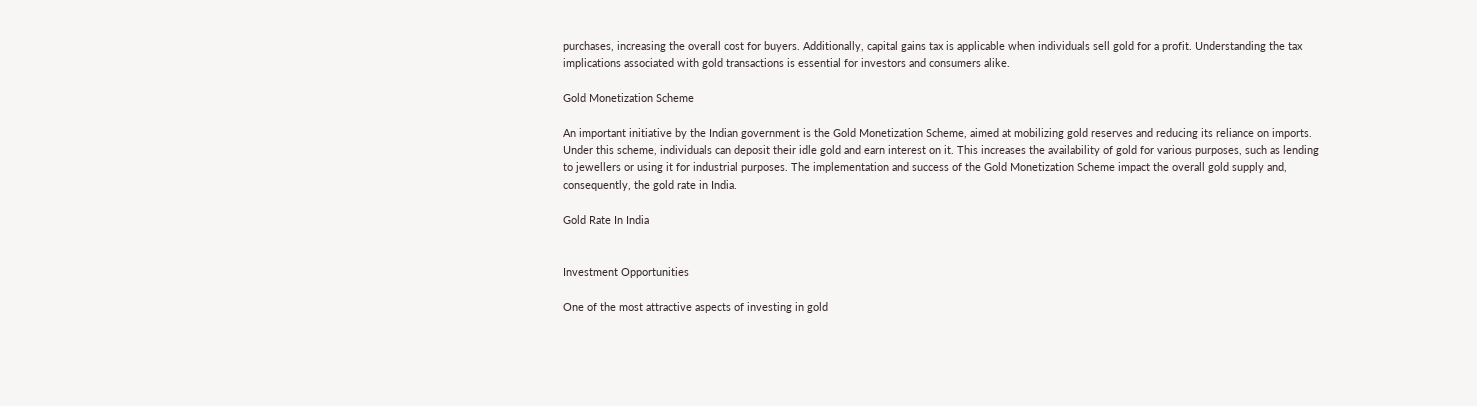purchases, increasing the overall cost for buyers. Additionally, capital gains tax is applicable when individuals sell gold for a profit. Understanding the tax implications associated with gold transactions is essential for investors and consumers alike.

Gold Monetization Scheme

An important initiative by the Indian government is the Gold Monetization Scheme, aimed at mobilizing gold reserves and reducing its reliance on imports. Under this scheme, individuals can deposit their idle gold and earn interest on it. This increases the availability of gold for various purposes, such as lending to jewellers or using it for industrial purposes. The implementation and success of the Gold Monetization Scheme impact the overall gold supply and, consequently, the gold rate in India.

Gold Rate In India


Investment Opportunities

One of the most attractive aspects of investing in gold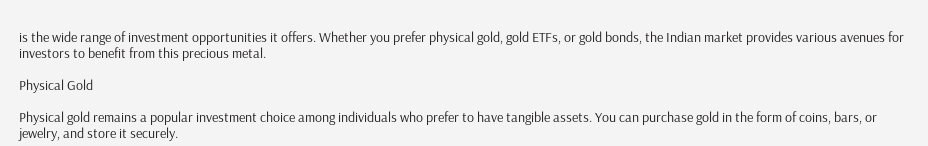is the wide range of investment opportunities it offers. Whether you prefer physical gold, gold ETFs, or gold bonds, the Indian market provides various avenues for investors to benefit from this precious metal.

Physical Gold

Physical gold remains a popular investment choice among individuals who prefer to have tangible assets. You can purchase gold in the form of coins, bars, or jewelry, and store it securely.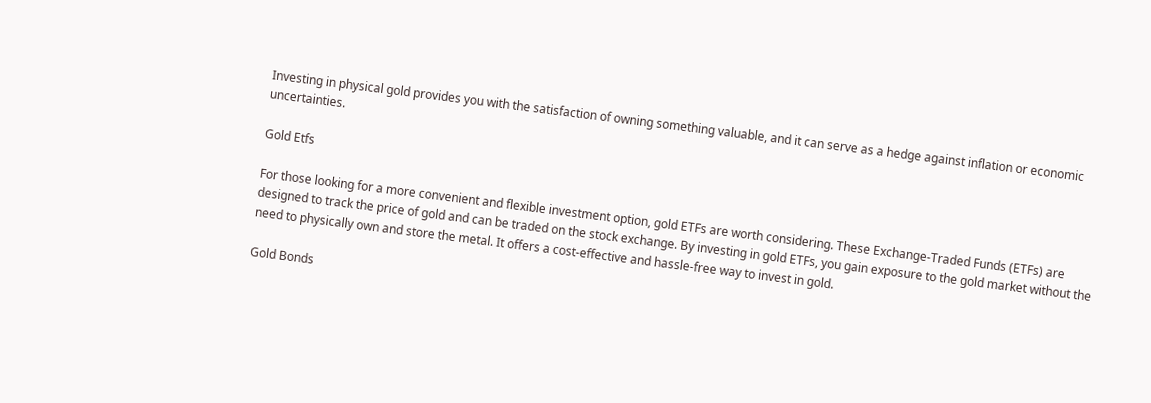Investing in physical gold provides you with the satisfaction of owning something valuable, and it can serve as a hedge against inflation or economic uncertainties.

Gold Etfs

For those looking for a more convenient and flexible investment option, gold ETFs are worth considering. These Exchange-Traded Funds (ETFs) are designed to track the price of gold and can be traded on the stock exchange. By investing in gold ETFs, you gain exposure to the gold market without the need to physically own and store the metal. It offers a cost-effective and hassle-free way to invest in gold.

Gold Bonds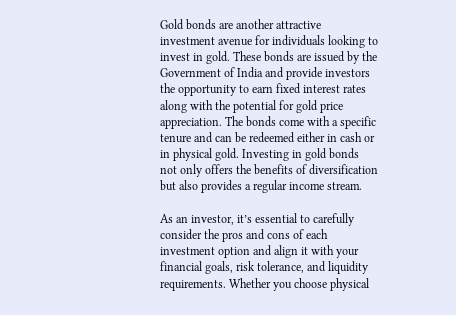Gold bonds are another attractive investment avenue for individuals looking to invest in gold. These bonds are issued by the Government of India and provide investors the opportunity to earn fixed interest rates along with the potential for gold price appreciation. The bonds come with a specific tenure and can be redeemed either in cash or in physical gold. Investing in gold bonds not only offers the benefits of diversification but also provides a regular income stream.

As an investor, it’s essential to carefully consider the pros and cons of each investment option and align it with your financial goals, risk tolerance, and liquidity requirements. Whether you choose physical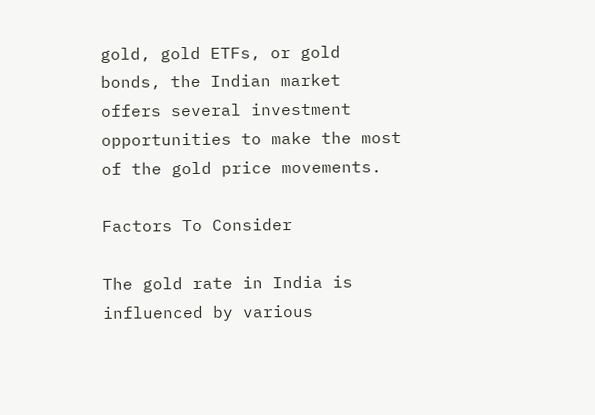gold, gold ETFs, or gold bonds, the Indian market offers several investment opportunities to make the most of the gold price movements.

Factors To Consider

The gold rate in India is influenced by various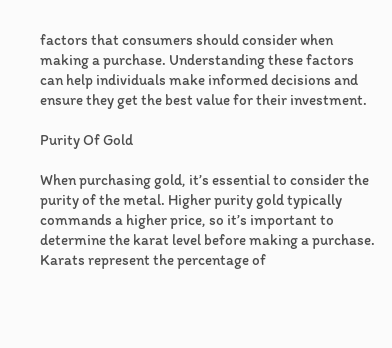factors that consumers should consider when making a purchase. Understanding these factors can help individuals make informed decisions and ensure they get the best value for their investment.

Purity Of Gold

When purchasing gold, it’s essential to consider the purity of the metal. Higher purity gold typically commands a higher price, so it’s important to determine the karat level before making a purchase. Karats represent the percentage of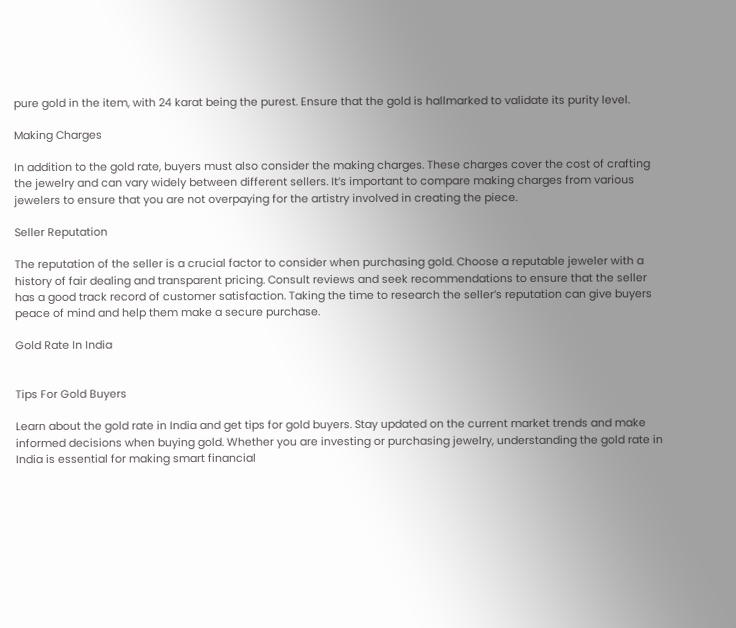pure gold in the item, with 24 karat being the purest. Ensure that the gold is hallmarked to validate its purity level.

Making Charges

In addition to the gold rate, buyers must also consider the making charges. These charges cover the cost of crafting the jewelry and can vary widely between different sellers. It’s important to compare making charges from various jewelers to ensure that you are not overpaying for the artistry involved in creating the piece.

Seller Reputation

The reputation of the seller is a crucial factor to consider when purchasing gold. Choose a reputable jeweler with a history of fair dealing and transparent pricing. Consult reviews and seek recommendations to ensure that the seller has a good track record of customer satisfaction. Taking the time to research the seller’s reputation can give buyers peace of mind and help them make a secure purchase.

Gold Rate In India


Tips For Gold Buyers

Learn about the gold rate in India and get tips for gold buyers. Stay updated on the current market trends and make informed decisions when buying gold. Whether you are investing or purchasing jewelry, understanding the gold rate in India is essential for making smart financial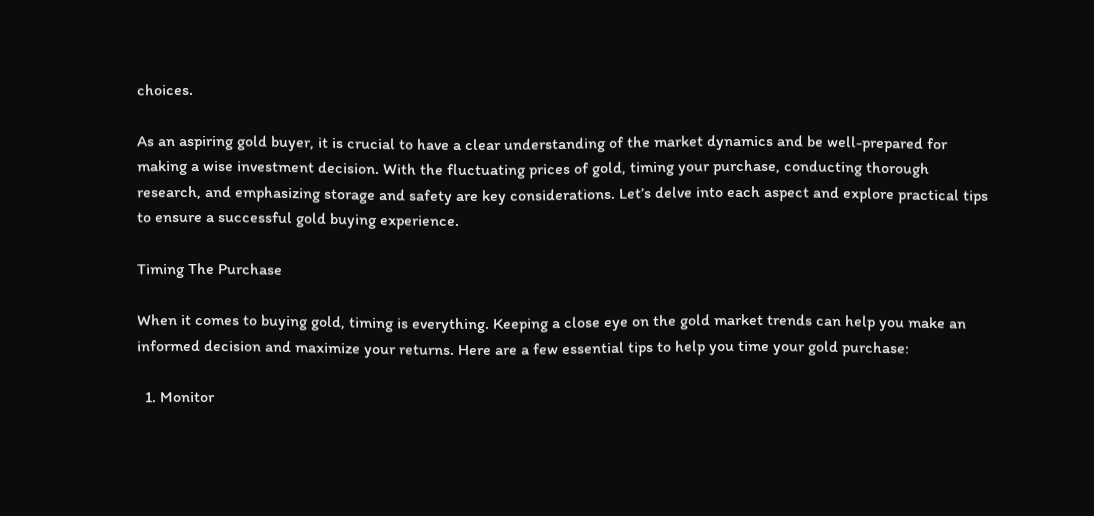choices.

As an aspiring gold buyer, it is crucial to have a clear understanding of the market dynamics and be well-prepared for making a wise investment decision. With the fluctuating prices of gold, timing your purchase, conducting thorough research, and emphasizing storage and safety are key considerations. Let’s delve into each aspect and explore practical tips to ensure a successful gold buying experience.

Timing The Purchase

When it comes to buying gold, timing is everything. Keeping a close eye on the gold market trends can help you make an informed decision and maximize your returns. Here are a few essential tips to help you time your gold purchase:

  1. Monitor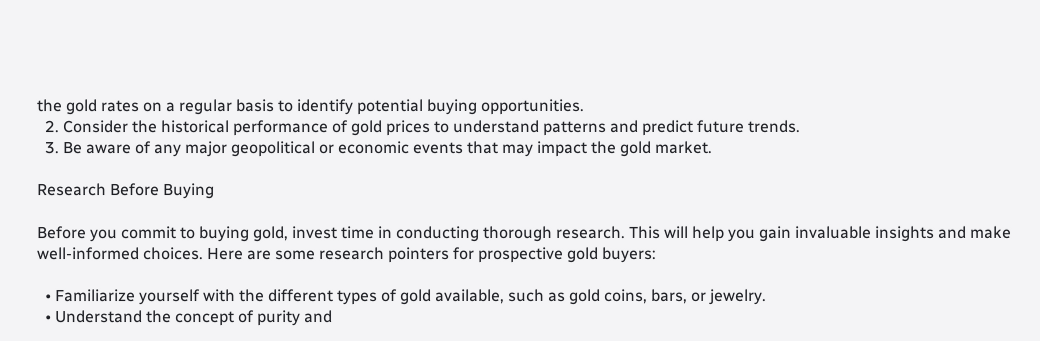the gold rates on a regular basis to identify potential buying opportunities.
  2. Consider the historical performance of gold prices to understand patterns and predict future trends.
  3. Be aware of any major geopolitical or economic events that may impact the gold market.

Research Before Buying

Before you commit to buying gold, invest time in conducting thorough research. This will help you gain invaluable insights and make well-informed choices. Here are some research pointers for prospective gold buyers:

  • Familiarize yourself with the different types of gold available, such as gold coins, bars, or jewelry.
  • Understand the concept of purity and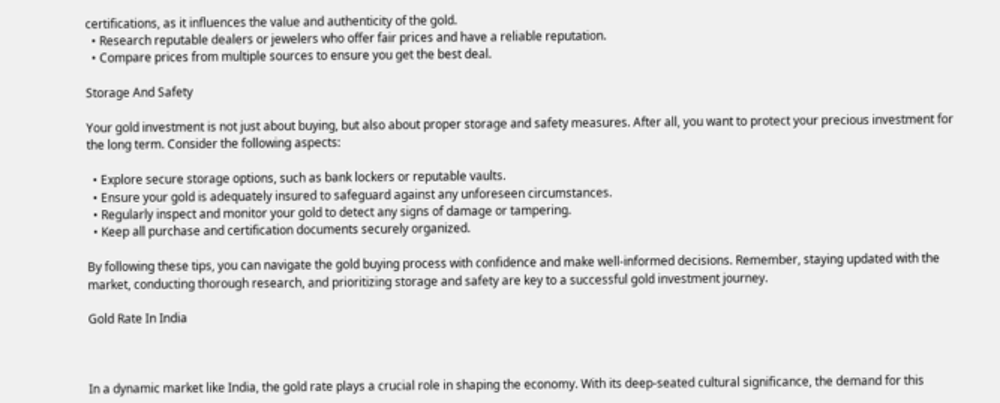certifications, as it influences the value and authenticity of the gold.
  • Research reputable dealers or jewelers who offer fair prices and have a reliable reputation.
  • Compare prices from multiple sources to ensure you get the best deal.

Storage And Safety

Your gold investment is not just about buying, but also about proper storage and safety measures. After all, you want to protect your precious investment for the long term. Consider the following aspects:

  • Explore secure storage options, such as bank lockers or reputable vaults.
  • Ensure your gold is adequately insured to safeguard against any unforeseen circumstances.
  • Regularly inspect and monitor your gold to detect any signs of damage or tampering.
  • Keep all purchase and certification documents securely organized.

By following these tips, you can navigate the gold buying process with confidence and make well-informed decisions. Remember, staying updated with the market, conducting thorough research, and prioritizing storage and safety are key to a successful gold investment journey.

Gold Rate In India



In a dynamic market like India, the gold rate plays a crucial role in shaping the economy. With its deep-seated cultural significance, the demand for this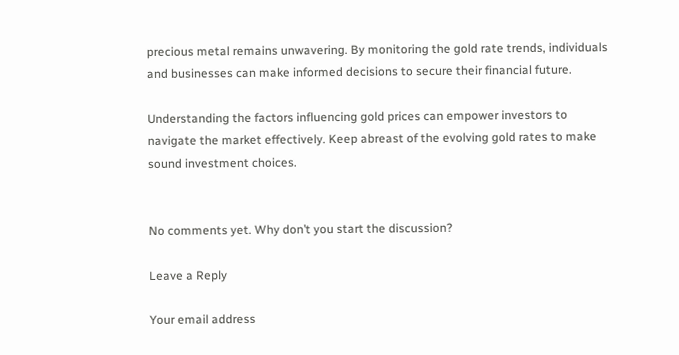precious metal remains unwavering. By monitoring the gold rate trends, individuals and businesses can make informed decisions to secure their financial future.

Understanding the factors influencing gold prices can empower investors to navigate the market effectively. Keep abreast of the evolving gold rates to make sound investment choices.


No comments yet. Why don’t you start the discussion?

Leave a Reply

Your email address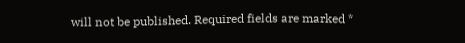will not be published. Required fields are marked *